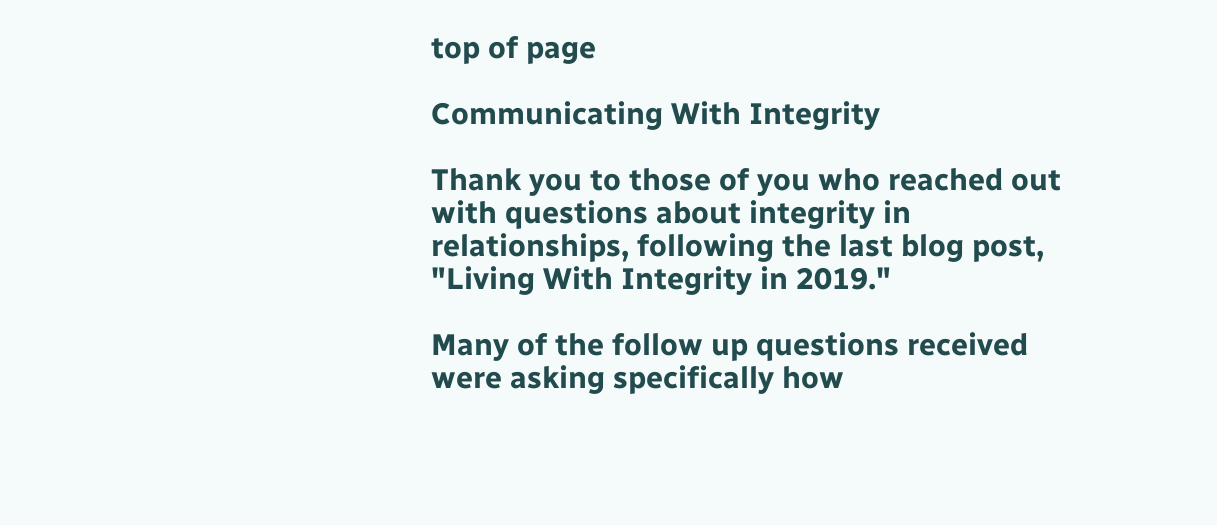top of page

Communicating With Integrity

Thank you to those of you who reached out with questions about integrity in relationships, following the last blog post, "Living With Integrity in 2019."

Many of the follow up questions received were asking specifically how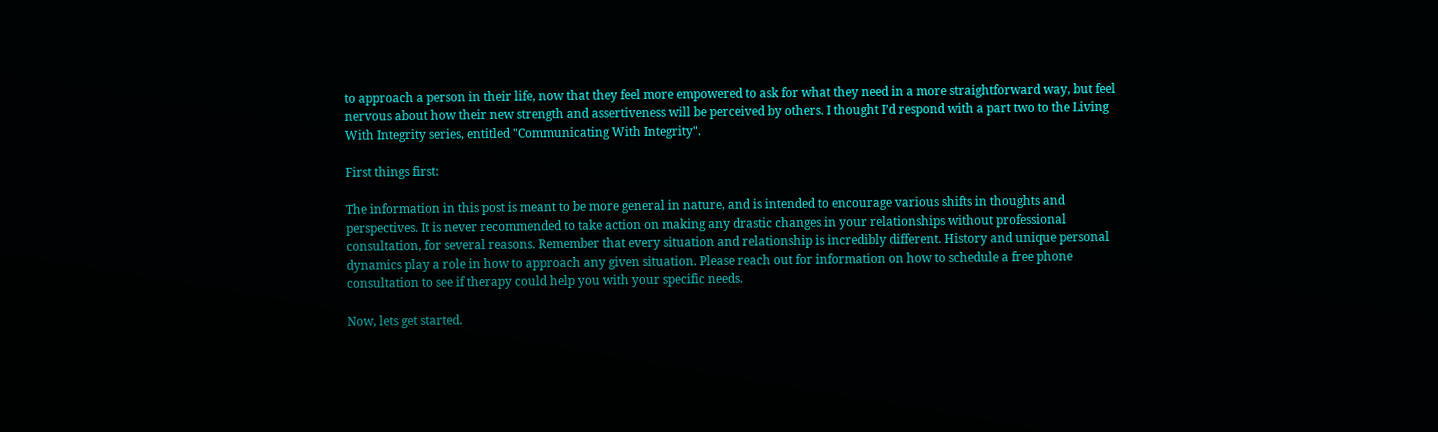to approach a person in their life, now that they feel more empowered to ask for what they need in a more straightforward way, but feel nervous about how their new strength and assertiveness will be perceived by others. I thought I’d respond with a part two to the Living With Integrity series, entitled "Communicating With Integrity".

First things first:

The information in this post is meant to be more general in nature, and is intended to encourage various shifts in thoughts and perspectives. It is never recommended to take action on making any drastic changes in your relationships without professional consultation, for several reasons. Remember that every situation and relationship is incredibly different. History and unique personal dynamics play a role in how to approach any given situation. Please reach out for information on how to schedule a free phone consultation to see if therapy could help you with your specific needs.

Now, lets get started.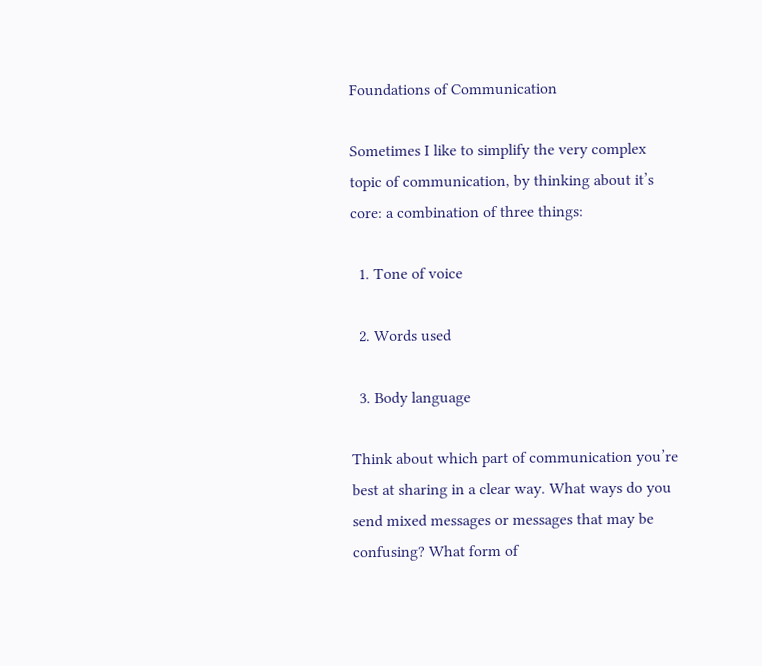Foundations of Communication

Sometimes I like to simplify the very complex topic of communication, by thinking about it’s core: a combination of three things:

  1. Tone of voice

  2. Words used

  3. Body language

Think about which part of communication you’re best at sharing in a clear way. What ways do you send mixed messages or messages that may be confusing? What form of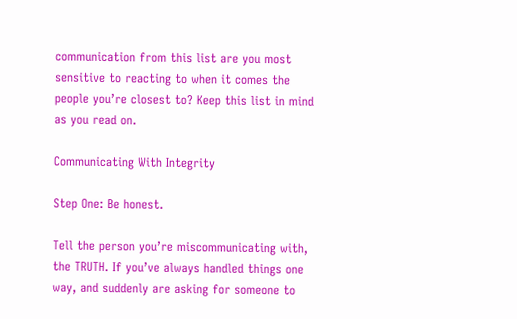communication from this list are you most sensitive to reacting to when it comes the people you’re closest to? Keep this list in mind as you read on.

Communicating With Integrity

Step One: Be honest.

Tell the person you’re miscommunicating with, the TRUTH. If you’ve always handled things one way, and suddenly are asking for someone to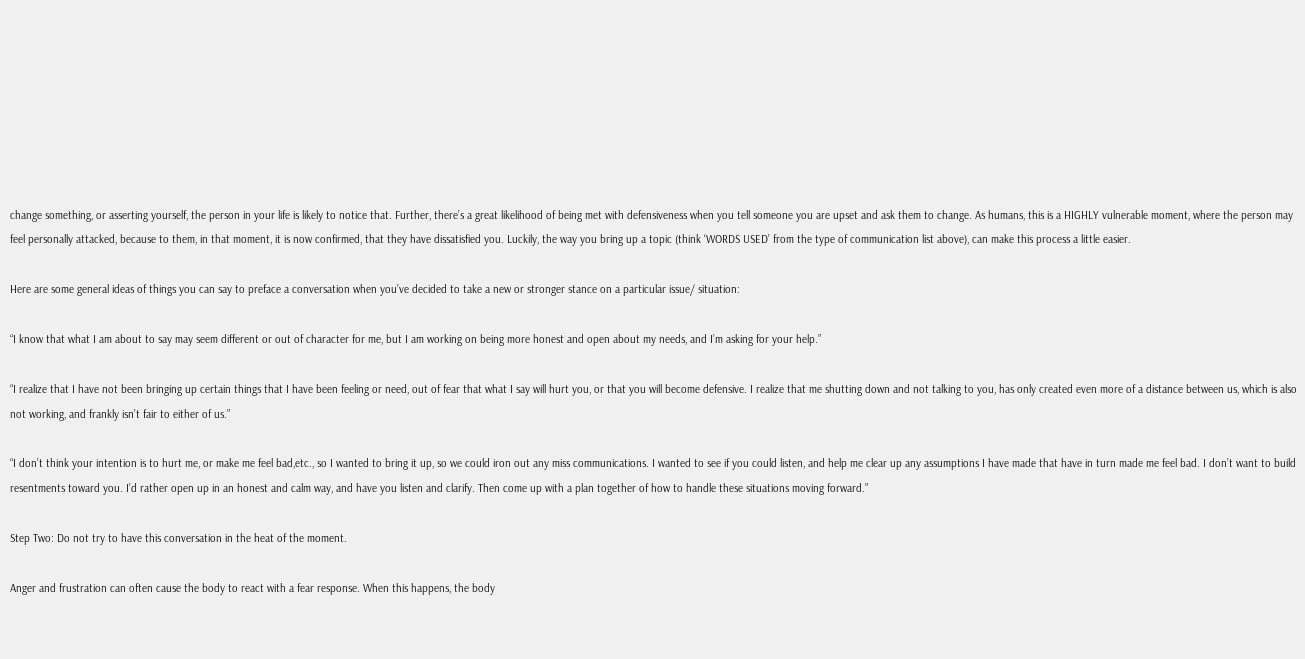change something, or asserting yourself, the person in your life is likely to notice that. Further, there’s a great likelihood of being met with defensiveness when you tell someone you are upset and ask them to change. As humans, this is a HIGHLY vulnerable moment, where the person may feel personally attacked, because to them, in that moment, it is now confirmed, that they have dissatisfied you. Luckily, the way you bring up a topic (think ‘WORDS USED’ from the type of communication list above), can make this process a little easier.

Here are some general ideas of things you can say to preface a conversation when you’ve decided to take a new or stronger stance on a particular issue/ situation:

“I know that what I am about to say may seem different or out of character for me, but I am working on being more honest and open about my needs, and I’m asking for your help.”

“I realize that I have not been bringing up certain things that I have been feeling or need, out of fear that what I say will hurt you, or that you will become defensive. I realize that me shutting down and not talking to you, has only created even more of a distance between us, which is also not working, and frankly isn’t fair to either of us.”

“I don’t think your intention is to hurt me, or make me feel bad,etc., so I wanted to bring it up, so we could iron out any miss communications. I wanted to see if you could listen, and help me clear up any assumptions I have made that have in turn made me feel bad. I don’t want to build resentments toward you. I’d rather open up in an honest and calm way, and have you listen and clarify. Then come up with a plan together of how to handle these situations moving forward.”

Step Two: Do not try to have this conversation in the heat of the moment.

Anger and frustration can often cause the body to react with a fear response. When this happens, the body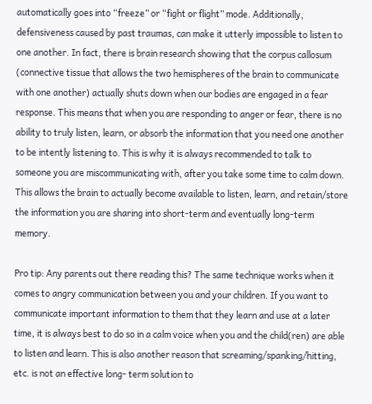automatically goes into “freeze” or “fight or flight” mode. Additionally, defensiveness caused by past traumas, can make it utterly impossible to listen to one another. In fact, there is brain research showing that the corpus callosum (connective tissue that allows the two hemispheres of the brain to communicate with one another) actually shuts down when our bodies are engaged in a fear response. This means that when you are responding to anger or fear, there is no ability to truly listen, learn, or absorb the information that you need one another to be intently listening to. This is why it is always recommended to talk to someone you are miscommunicating with, after you take some time to calm down. This allows the brain to actually become available to listen, learn, and retain/store the information you are sharing into short-term and eventually long-term memory.

Pro tip: Any parents out there reading this? The same technique works when it comes to angry communication between you and your children. If you want to communicate important information to them that they learn and use at a later time, it is always best to do so in a calm voice when you and the child(ren) are able to listen and learn. This is also another reason that screaming/spanking/hitting, etc. is not an effective long- term solution to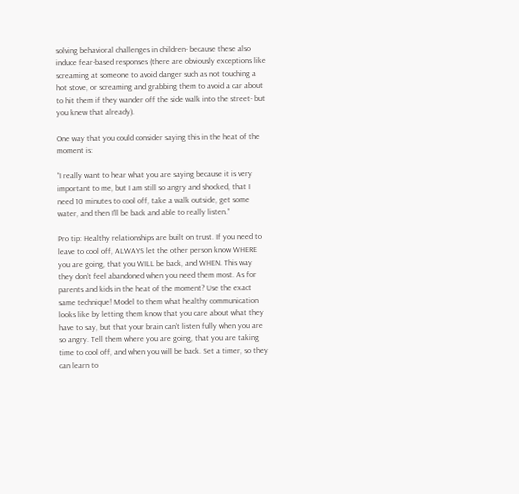solving behavioral challenges in children- because these also induce fear-based responses (there are obviously exceptions like screaming at someone to avoid danger such as not touching a hot stove, or screaming and grabbing them to avoid a car about to hit them if they wander off the side walk into the street- but you knew that already).

One way that you could consider saying this in the heat of the moment is:

“I really want to hear what you are saying because it is very important to me, but I am still so angry and shocked, that I need 10 minutes to cool off, take a walk outside, get some water, and then I’ll be back and able to really listen.”

Pro tip: Healthy relationships are built on trust. If you need to leave to cool off, ALWAYS let the other person know WHERE you are going, that you WILL be back, and WHEN. This way they don’t feel abandoned when you need them most. As for parents and kids in the heat of the moment? Use the exact same technique! Model to them what healthy communication looks like by letting them know that you care about what they have to say, but that your brain can’t listen fully when you are so angry. Tell them where you are going, that you are taking time to cool off, and when you will be back. Set a timer, so they can learn to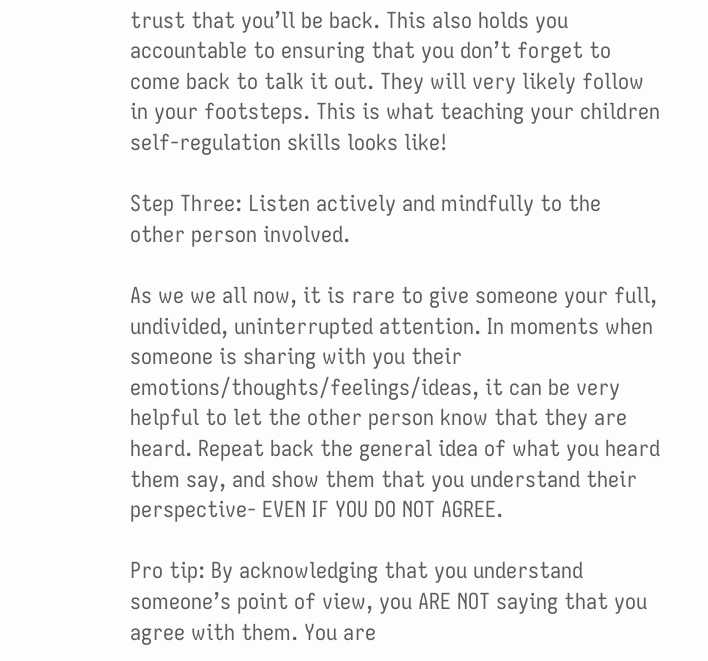trust that you’ll be back. This also holds you accountable to ensuring that you don’t forget to come back to talk it out. They will very likely follow in your footsteps. This is what teaching your children self-regulation skills looks like!

Step Three: Listen actively and mindfully to the other person involved.

As we we all now, it is rare to give someone your full, undivided, uninterrupted attention. In moments when someone is sharing with you their emotions/thoughts/feelings/ideas, it can be very helpful to let the other person know that they are heard. Repeat back the general idea of what you heard them say, and show them that you understand their perspective- EVEN IF YOU DO NOT AGREE.

Pro tip: By acknowledging that you understand someone’s point of view, you ARE NOT saying that you agree with them. You are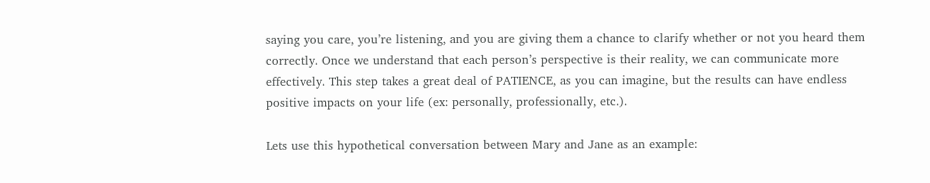saying you care, you’re listening, and you are giving them a chance to clarify whether or not you heard them correctly. Once we understand that each person’s perspective is their reality, we can communicate more effectively. This step takes a great deal of PATIENCE, as you can imagine, but the results can have endless positive impacts on your life (ex: personally, professionally, etc.).

Lets use this hypothetical conversation between Mary and Jane as an example: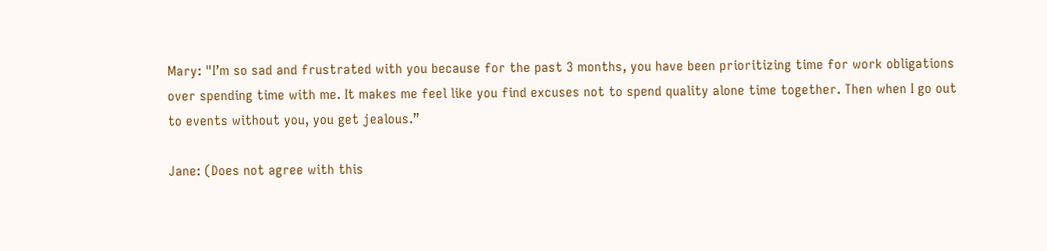Mary: "I’m so sad and frustrated with you because for the past 3 months, you have been prioritizing time for work obligations over spending time with me. It makes me feel like you find excuses not to spend quality alone time together. Then when I go out to events without you, you get jealous.”

Jane: (Does not agree with this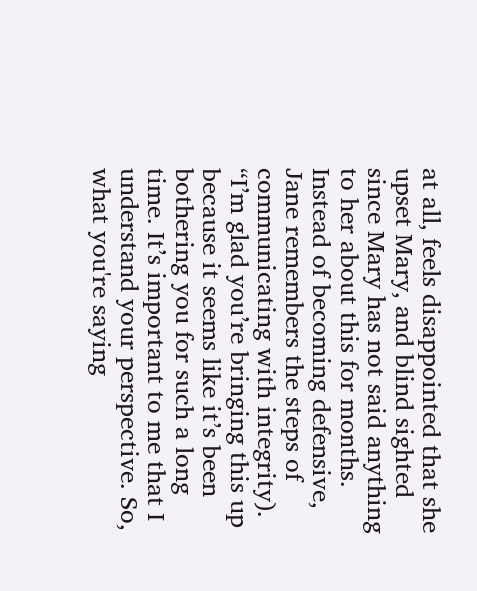at all, feels disappointed that she upset Mary, and blind sighted since Mary has not said anything to her about this for months. Instead of becoming defensive, Jane remembers the steps of communicating with integrity). “I’m glad you’re bringing this up because it seems like it’s been bothering you for such a long time. It’s important to me that I understand your perspective. So, what you're saying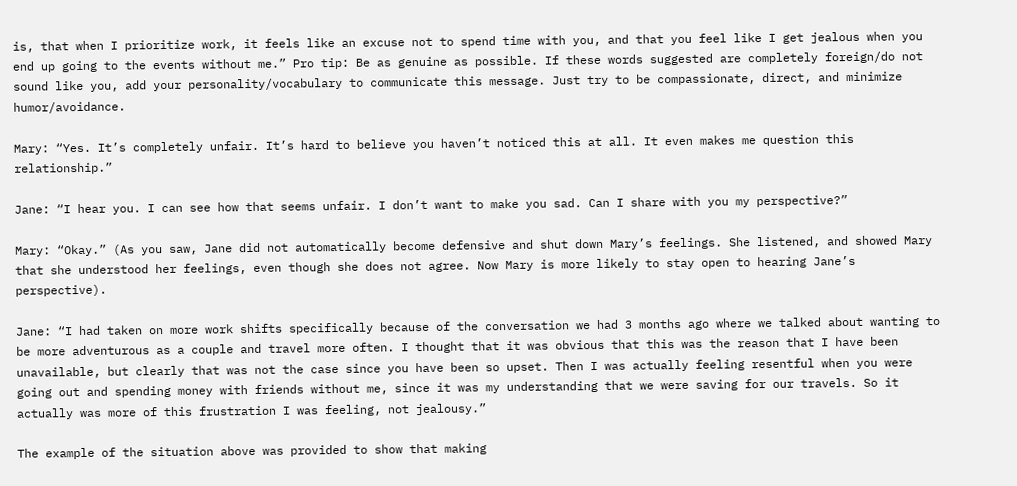is, that when I prioritize work, it feels like an excuse not to spend time with you, and that you feel like I get jealous when you end up going to the events without me.” Pro tip: Be as genuine as possible. If these words suggested are completely foreign/do not sound like you, add your personality/vocabulary to communicate this message. Just try to be compassionate, direct, and minimize humor/avoidance.

Mary: “Yes. It’s completely unfair. It’s hard to believe you haven’t noticed this at all. It even makes me question this relationship.”

Jane: “I hear you. I can see how that seems unfair. I don’t want to make you sad. Can I share with you my perspective?”

Mary: “Okay.” (As you saw, Jane did not automatically become defensive and shut down Mary’s feelings. She listened, and showed Mary that she understood her feelings, even though she does not agree. Now Mary is more likely to stay open to hearing Jane’s perspective).

Jane: “I had taken on more work shifts specifically because of the conversation we had 3 months ago where we talked about wanting to be more adventurous as a couple and travel more often. I thought that it was obvious that this was the reason that I have been unavailable, but clearly that was not the case since you have been so upset. Then I was actually feeling resentful when you were going out and spending money with friends without me, since it was my understanding that we were saving for our travels. So it actually was more of this frustration I was feeling, not jealousy.”

The example of the situation above was provided to show that making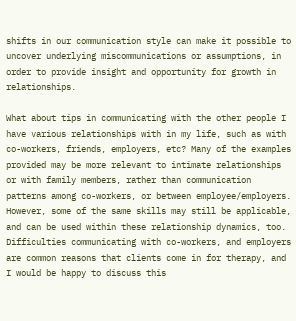shifts in our communication style can make it possible to uncover underlying miscommunications or assumptions, in order to provide insight and opportunity for growth in relationships.

What about tips in communicating with the other people I have various relationships with in my life, such as with co-workers, friends, employers, etc? Many of the examples provided may be more relevant to intimate relationships or with family members, rather than communication patterns among co-workers, or between employee/employers. However, some of the same skills may still be applicable, and can be used within these relationship dynamics, too. Difficulties communicating with co-workers, and employers are common reasons that clients come in for therapy, and I would be happy to discuss this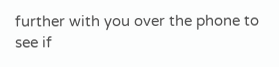further with you over the phone to see if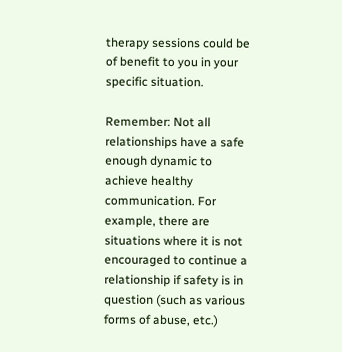therapy sessions could be of benefit to you in your specific situation.

Remember: Not all relationships have a safe enough dynamic to achieve healthy communication. For example, there are situations where it is not encouraged to continue a relationship if safety is in question (such as various forms of abuse, etc.)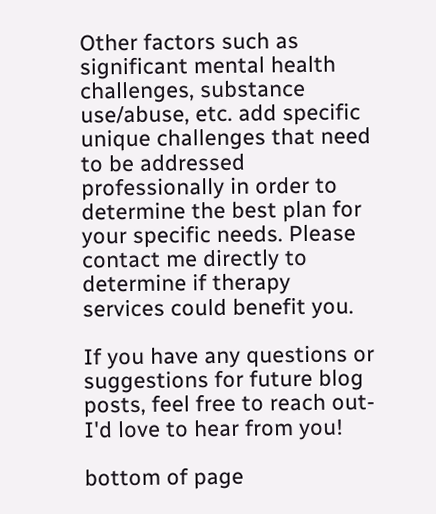Other factors such as significant mental health challenges, substance use/abuse, etc. add specific unique challenges that need to be addressed professionally in order to determine the best plan for your specific needs. Please contact me directly to determine if therapy services could benefit you.

If you have any questions or suggestions for future blog posts, feel free to reach out- I'd love to hear from you!

bottom of page